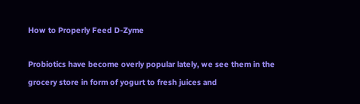How to Properly Feed D-Zyme

Probiotics have become overly popular lately, we see them in the grocery store in form of yogurt to fresh juices and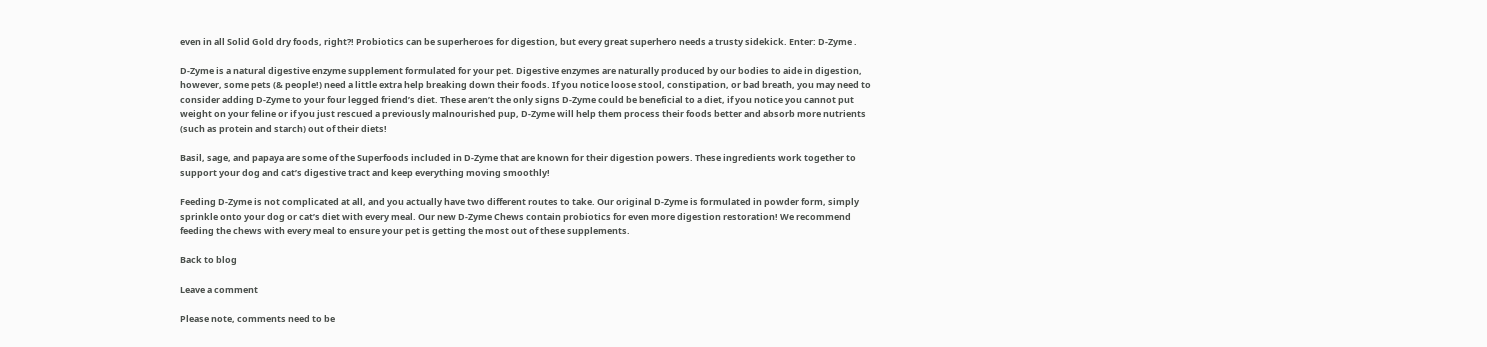even in all Solid Gold dry foods, right?! Probiotics can be superheroes for digestion, but every great superhero needs a trusty sidekick. Enter: D-Zyme .

D-Zyme is a natural digestive enzyme supplement formulated for your pet. Digestive enzymes are naturally produced by our bodies to aide in digestion, however, some pets (& people!) need a little extra help breaking down their foods. If you notice loose stool, constipation, or bad breath, you may need to consider adding D-Zyme to your four legged friend’s diet. These aren’t the only signs D-Zyme could be beneficial to a diet, if you notice you cannot put weight on your feline or if you just rescued a previously malnourished pup, D-Zyme will help them process their foods better and absorb more nutrients (such as protein and starch) out of their diets!

Basil, sage, and papaya are some of the Superfoods included in D-Zyme that are known for their digestion powers. These ingredients work together to support your dog and cat’s digestive tract and keep everything moving smoothly!

Feeding D-Zyme is not complicated at all, and you actually have two different routes to take. Our original D-Zyme is formulated in powder form, simply sprinkle onto your dog or cat’s diet with every meal. Our new D-Zyme Chews contain probiotics for even more digestion restoration! We recommend feeding the chews with every meal to ensure your pet is getting the most out of these supplements.

Back to blog

Leave a comment

Please note, comments need to be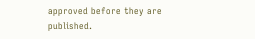approved before they are published.